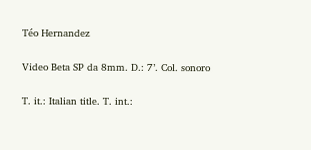Téo Hernandez

Video Beta SP da 8mm. D.: 7’. Col. sonoro

T. it.: Italian title. T. int.: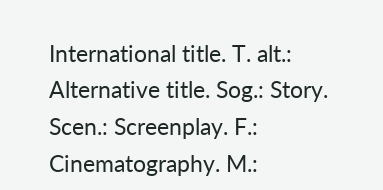International title. T. alt.: Alternative title. Sog.: Story. Scen.: Screenplay. F.: Cinematography. M.: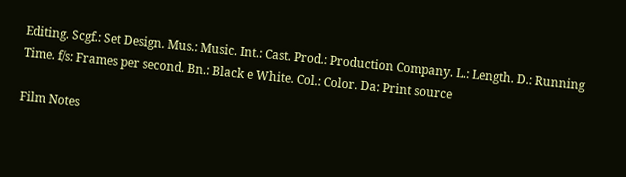Editing. Scgf.: Set Design. Mus.: Music. Int.: Cast. Prod.: Production Company. L.: Length. D.: Running Time. f/s: Frames per second. Bn.: Black e White. Col.: Color. Da: Print source

Film Notes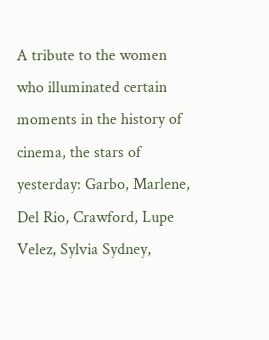A tribute to the women who illuminated certain moments in the history of cinema, the stars of yesterday: Garbo, Marlene, Del Rio, Crawford, Lupe Velez, Sylvia Sydney,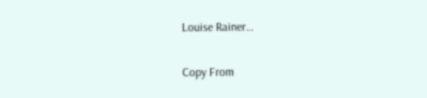Louise Rainer…

Copy From